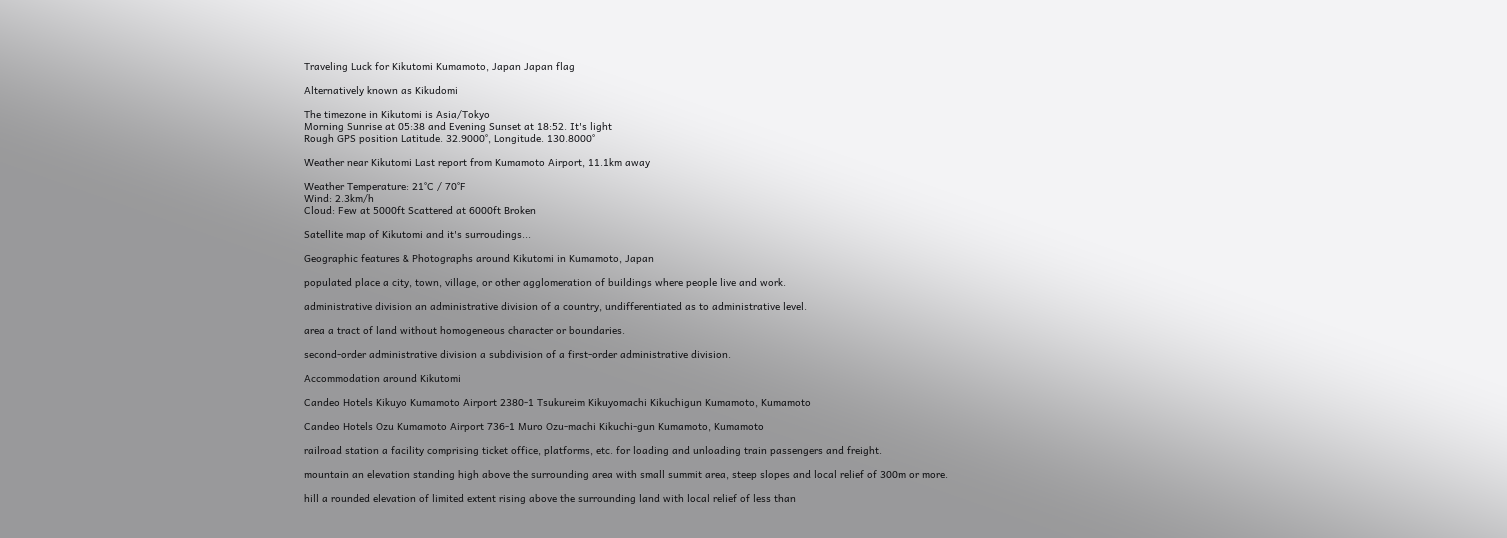Traveling Luck for Kikutomi Kumamoto, Japan Japan flag

Alternatively known as Kikudomi

The timezone in Kikutomi is Asia/Tokyo
Morning Sunrise at 05:38 and Evening Sunset at 18:52. It's light
Rough GPS position Latitude. 32.9000°, Longitude. 130.8000°

Weather near Kikutomi Last report from Kumamoto Airport, 11.1km away

Weather Temperature: 21°C / 70°F
Wind: 2.3km/h
Cloud: Few at 5000ft Scattered at 6000ft Broken

Satellite map of Kikutomi and it's surroudings...

Geographic features & Photographs around Kikutomi in Kumamoto, Japan

populated place a city, town, village, or other agglomeration of buildings where people live and work.

administrative division an administrative division of a country, undifferentiated as to administrative level.

area a tract of land without homogeneous character or boundaries.

second-order administrative division a subdivision of a first-order administrative division.

Accommodation around Kikutomi

Candeo Hotels Kikuyo Kumamoto Airport 2380-1 Tsukureim Kikuyomachi Kikuchigun Kumamoto, Kumamoto

Candeo Hotels Ozu Kumamoto Airport 736-1 Muro Ozu-machi Kikuchi-gun Kumamoto, Kumamoto

railroad station a facility comprising ticket office, platforms, etc. for loading and unloading train passengers and freight.

mountain an elevation standing high above the surrounding area with small summit area, steep slopes and local relief of 300m or more.

hill a rounded elevation of limited extent rising above the surrounding land with local relief of less than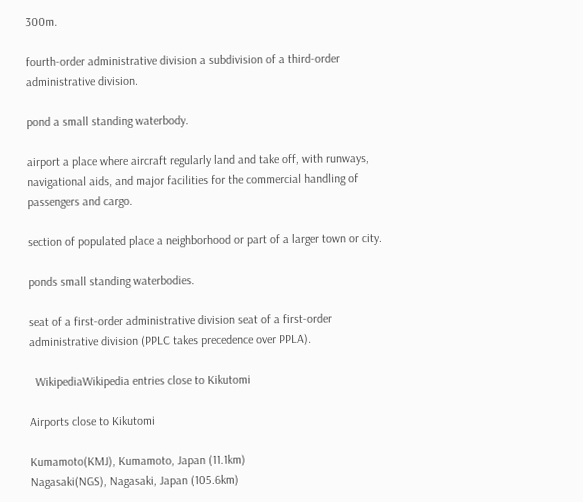300m.

fourth-order administrative division a subdivision of a third-order administrative division.

pond a small standing waterbody.

airport a place where aircraft regularly land and take off, with runways, navigational aids, and major facilities for the commercial handling of passengers and cargo.

section of populated place a neighborhood or part of a larger town or city.

ponds small standing waterbodies.

seat of a first-order administrative division seat of a first-order administrative division (PPLC takes precedence over PPLA).

  WikipediaWikipedia entries close to Kikutomi

Airports close to Kikutomi

Kumamoto(KMJ), Kumamoto, Japan (11.1km)
Nagasaki(NGS), Nagasaki, Japan (105.6km)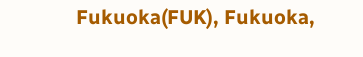Fukuoka(FUK), Fukuoka,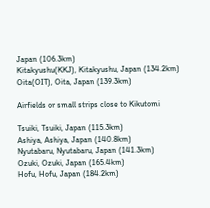Japan (106.3km)
Kitakyushu(KKJ), Kitakyushu, Japan (134.2km)
Oita(OIT), Oita, Japan (139.3km)

Airfields or small strips close to Kikutomi

Tsuiki, Tsuiki, Japan (115.3km)
Ashiya, Ashiya, Japan (140.8km)
Nyutabaru, Nyutabaru, Japan (141.3km)
Ozuki, Ozuki, Japan (165.4km)
Hofu, Hofu, Japan (184.2km)